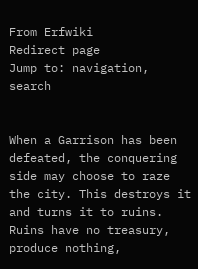From Erfwiki
Redirect page
Jump to: navigation, search


When a Garrison has been defeated, the conquering side may choose to raze the city. This destroys it and turns it to ruins. Ruins have no treasury, produce nothing,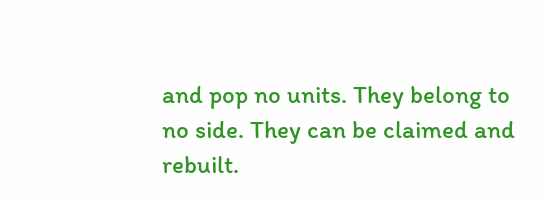and pop no units. They belong to no side. They can be claimed and rebuilt.